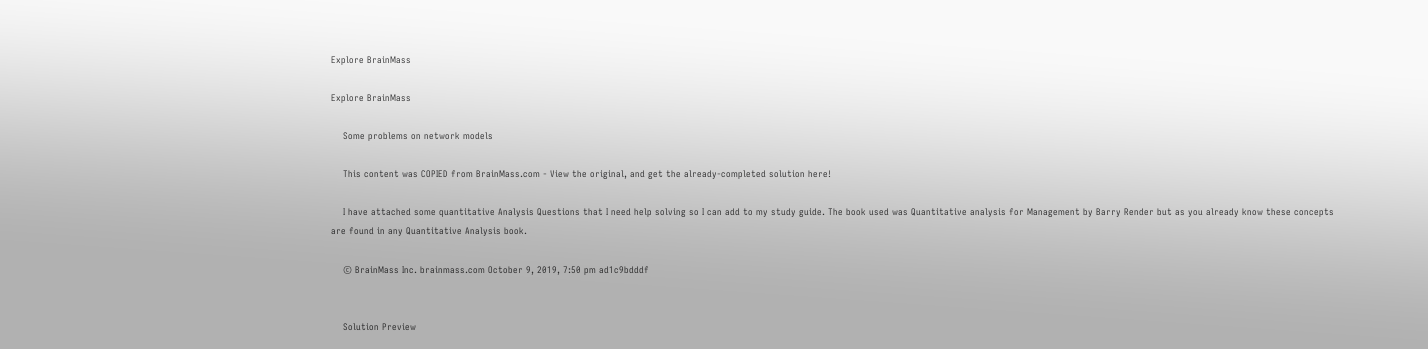Explore BrainMass

Explore BrainMass

    Some problems on network models

    This content was COPIED from BrainMass.com - View the original, and get the already-completed solution here!

    I have attached some quantitative Analysis Questions that I need help solving so I can add to my study guide. The book used was Quantitative analysis for Management by Barry Render but as you already know these concepts are found in any Quantitative Analysis book.

    © BrainMass Inc. brainmass.com October 9, 2019, 7:50 pm ad1c9bdddf


    Solution Preview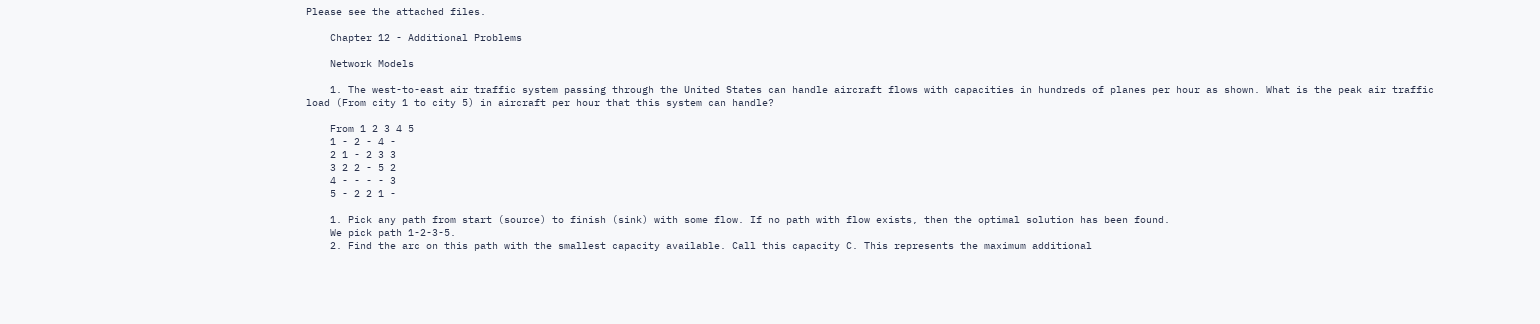Please see the attached files.

    Chapter 12 - Additional Problems

    Network Models

    1. The west-to-east air traffic system passing through the United States can handle aircraft flows with capacities in hundreds of planes per hour as shown. What is the peak air traffic load (From city 1 to city 5) in aircraft per hour that this system can handle?

    From 1 2 3 4 5
    1 - 2 - 4 -
    2 1 - 2 3 3
    3 2 2 - 5 2
    4 - - - - 3
    5 - 2 2 1 -

    1. Pick any path from start (source) to finish (sink) with some flow. If no path with flow exists, then the optimal solution has been found.
    We pick path 1-2-3-5.
    2. Find the arc on this path with the smallest capacity available. Call this capacity C. This represents the maximum additional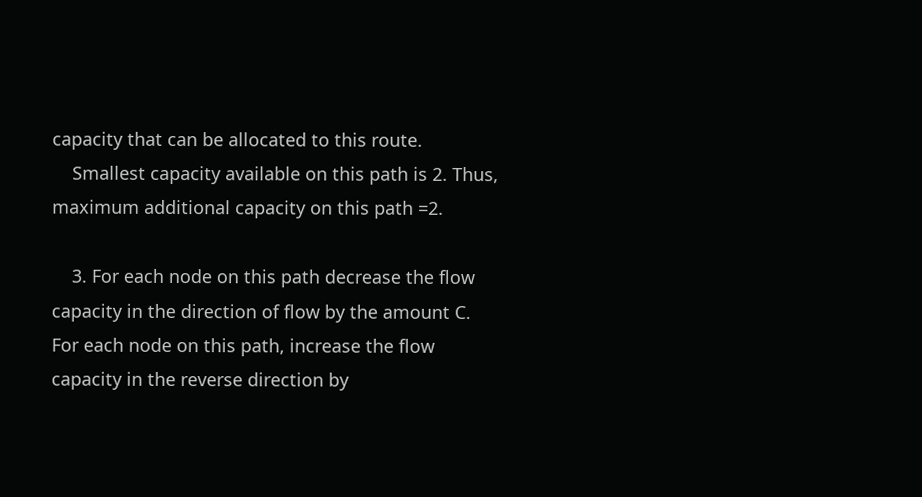capacity that can be allocated to this route.
    Smallest capacity available on this path is 2. Thus, maximum additional capacity on this path =2.

    3. For each node on this path decrease the flow capacity in the direction of flow by the amount C. For each node on this path, increase the flow capacity in the reverse direction by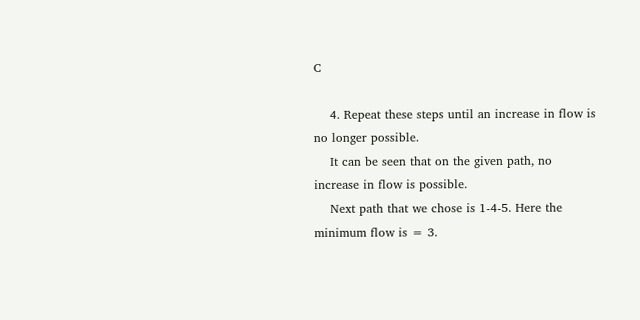C

    4. Repeat these steps until an increase in flow is no longer possible.
    It can be seen that on the given path, no increase in flow is possible.
    Next path that we chose is 1-4-5. Here the minimum flow is = 3.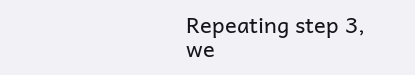Repeating step 3, we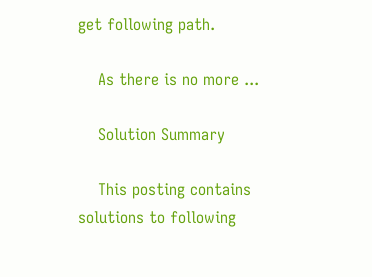get following path.

    As there is no more ...

    Solution Summary

    This posting contains solutions to following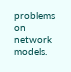problems on network models.